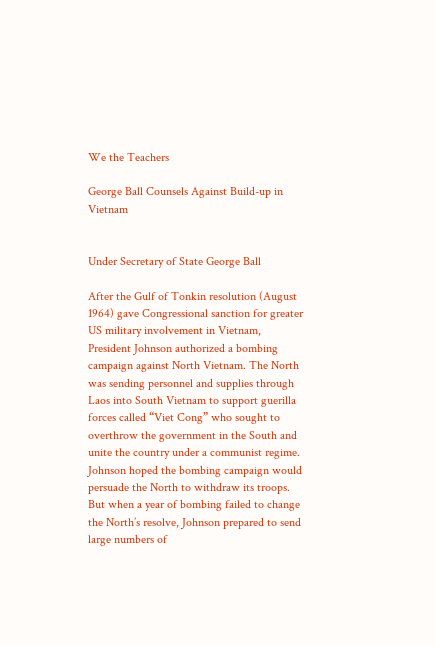We the Teachers

George Ball Counsels Against Build-up in Vietnam


Under Secretary of State George Ball

After the Gulf of Tonkin resolution (August 1964) gave Congressional sanction for greater US military involvement in Vietnam, President Johnson authorized a bombing campaign against North Vietnam. The North was sending personnel and supplies through Laos into South Vietnam to support guerilla forces called “Viet Cong” who sought to overthrow the government in the South and unite the country under a communist regime. Johnson hoped the bombing campaign would persuade the North to withdraw its troops. But when a year of bombing failed to change the North’s resolve, Johnson prepared to send large numbers of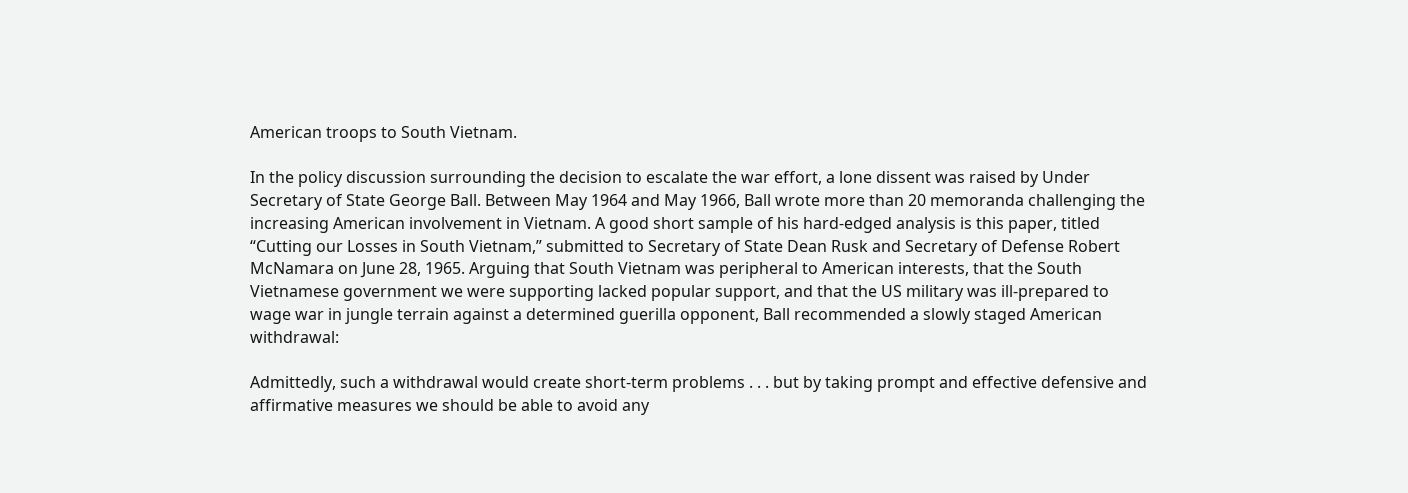American troops to South Vietnam.

In the policy discussion surrounding the decision to escalate the war effort, a lone dissent was raised by Under Secretary of State George Ball. Between May 1964 and May 1966, Ball wrote more than 20 memoranda challenging the increasing American involvement in Vietnam. A good short sample of his hard-edged analysis is this paper, titled “Cutting our Losses in South Vietnam,” submitted to Secretary of State Dean Rusk and Secretary of Defense Robert McNamara on June 28, 1965. Arguing that South Vietnam was peripheral to American interests, that the South Vietnamese government we were supporting lacked popular support, and that the US military was ill-prepared to wage war in jungle terrain against a determined guerilla opponent, Ball recommended a slowly staged American withdrawal:

Admittedly, such a withdrawal would create short-term problems . . . but by taking prompt and effective defensive and affirmative measures we should be able to avoid any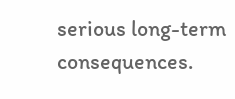serious long-term consequences.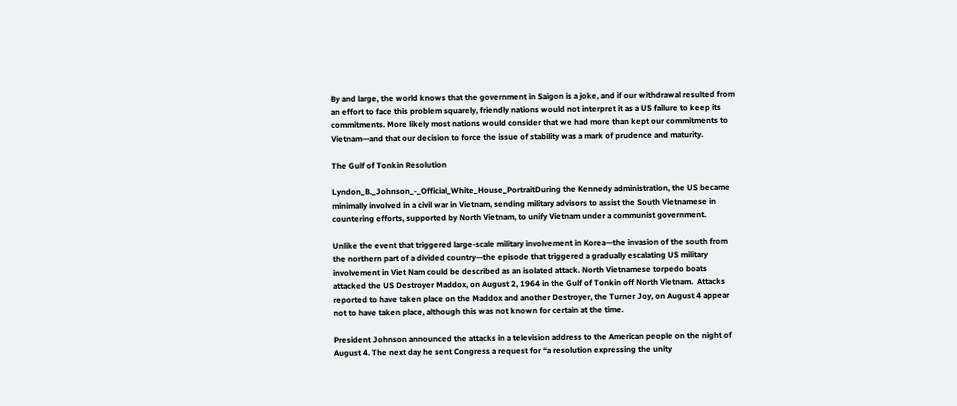By and large, the world knows that the government in Saigon is a joke, and if our withdrawal resulted from an effort to face this problem squarely, friendly nations would not interpret it as a US failure to keep its commitments. More likely most nations would consider that we had more than kept our commitments to Vietnam—and that our decision to force the issue of stability was a mark of prudence and maturity.

The Gulf of Tonkin Resolution

Lyndon_B._Johnson_-_Official_White_House_PortraitDuring the Kennedy administration, the US became minimally involved in a civil war in Vietnam, sending military advisors to assist the South Vietnamese in countering efforts, supported by North Vietnam, to unify Vietnam under a communist government.

Unlike the event that triggered large-scale military involvement in Korea—the invasion of the south from the northern part of a divided country—the episode that triggered a gradually escalating US military involvement in Viet Nam could be described as an isolated attack. North Vietnamese torpedo boats attacked the US Destroyer Maddox, on August 2, 1964 in the Gulf of Tonkin off North Vietnam.  Attacks reported to have taken place on the Maddox and another Destroyer, the Turner Joy, on August 4 appear not to have taken place, although this was not known for certain at the time.

President Johnson announced the attacks in a television address to the American people on the night of August 4. The next day he sent Congress a request for “a resolution expressing the unity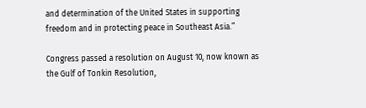and determination of the United States in supporting freedom and in protecting peace in Southeast Asia.”

Congress passed a resolution on August 10, now known as the Gulf of Tonkin Resolution,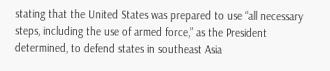stating that the United States was prepared to use “all necessary steps, including the use of armed force,” as the President determined, to defend states in southeast Asia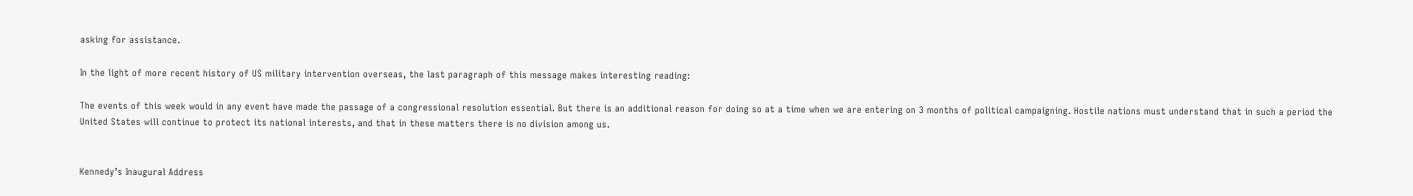asking for assistance.

In the light of more recent history of US military intervention overseas, the last paragraph of this message makes interesting reading:

The events of this week would in any event have made the passage of a congressional resolution essential. But there is an additional reason for doing so at a time when we are entering on 3 months of political campaigning. Hostile nations must understand that in such a period the United States will continue to protect its national interests, and that in these matters there is no division among us.


Kennedy’s Inaugural Address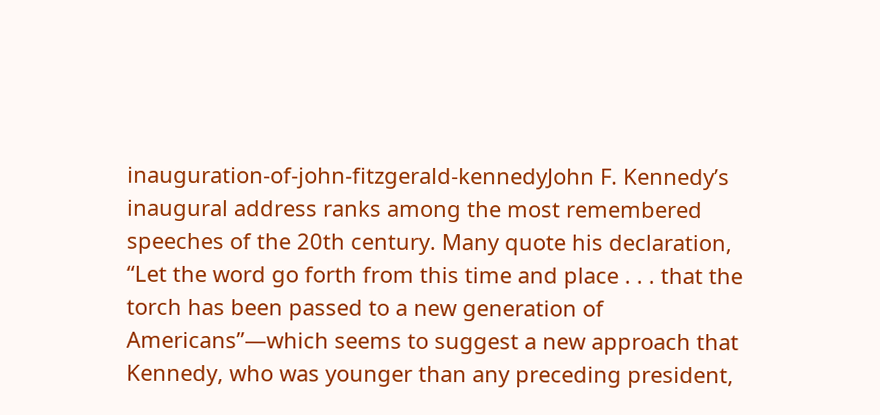inauguration-of-john-fitzgerald-kennedyJohn F. Kennedy’s inaugural address ranks among the most remembered speeches of the 20th century. Many quote his declaration, “Let the word go forth from this time and place . . . that the torch has been passed to a new generation of Americans”—which seems to suggest a new approach that Kennedy, who was younger than any preceding president,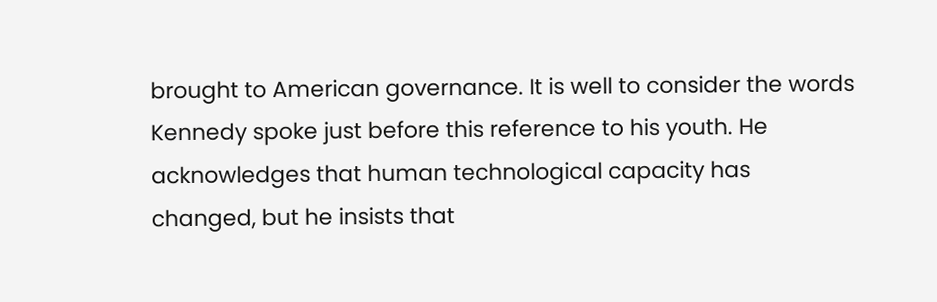brought to American governance. It is well to consider the words Kennedy spoke just before this reference to his youth. He acknowledges that human technological capacity has changed, but he insists that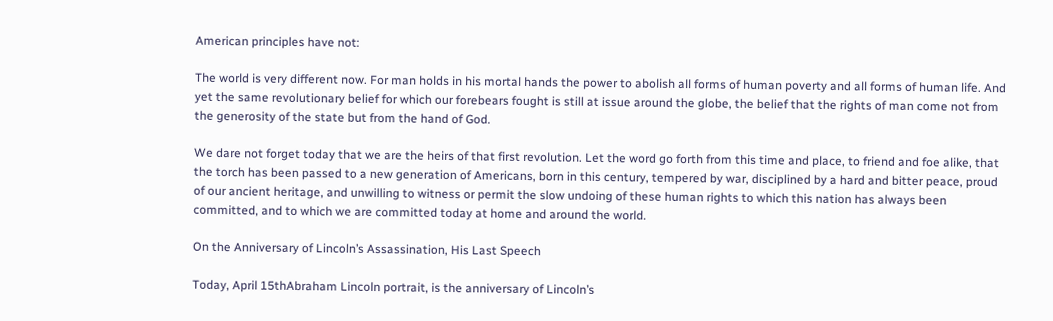American principles have not:

The world is very different now. For man holds in his mortal hands the power to abolish all forms of human poverty and all forms of human life. And yet the same revolutionary belief for which our forebears fought is still at issue around the globe, the belief that the rights of man come not from the generosity of the state but from the hand of God.

We dare not forget today that we are the heirs of that first revolution. Let the word go forth from this time and place, to friend and foe alike, that the torch has been passed to a new generation of Americans, born in this century, tempered by war, disciplined by a hard and bitter peace, proud of our ancient heritage, and unwilling to witness or permit the slow undoing of these human rights to which this nation has always been committed, and to which we are committed today at home and around the world.

On the Anniversary of Lincoln’s Assassination, His Last Speech

Today, April 15thAbraham Lincoln portrait, is the anniversary of Lincoln’s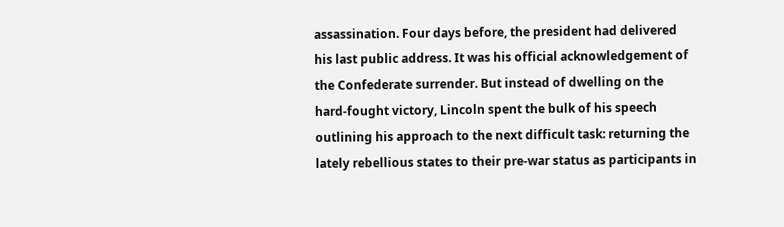assassination. Four days before, the president had delivered his last public address. It was his official acknowledgement of the Confederate surrender. But instead of dwelling on the hard-fought victory, Lincoln spent the bulk of his speech outlining his approach to the next difficult task: returning the lately rebellious states to their pre-war status as participants in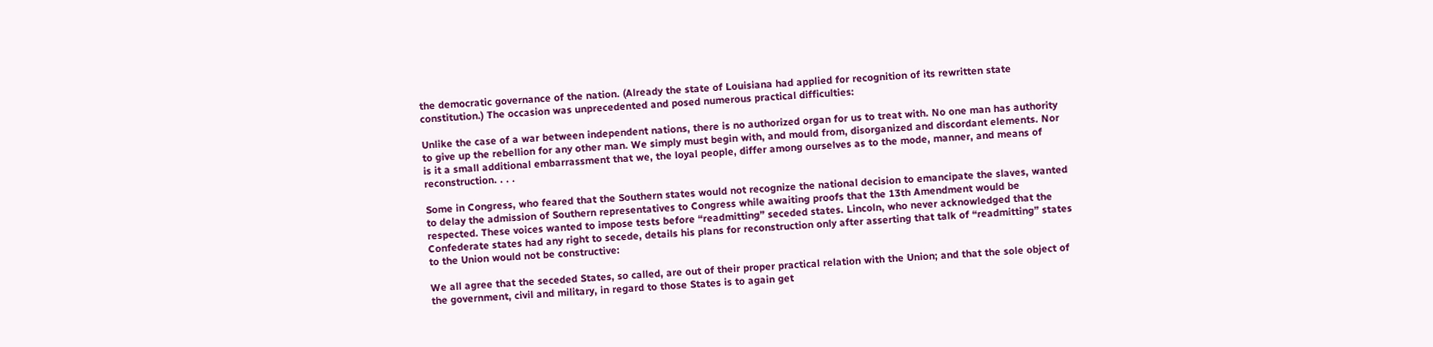the democratic governance of the nation. (Already the state of Louisiana had applied for recognition of its rewritten state constitution.) The occasion was unprecedented and posed numerous practical difficulties:

Unlike the case of a war between independent nations, there is no authorized organ for us to treat with. No one man has authority to give up the rebellion for any other man. We simply must begin with, and mould from, disorganized and discordant elements. Nor is it a small additional embarrassment that we, the loyal people, differ among ourselves as to the mode, manner, and means of reconstruction. . . .

Some in Congress, who feared that the Southern states would not recognize the national decision to emancipate the slaves, wanted to delay the admission of Southern representatives to Congress while awaiting proofs that the 13th Amendment would be respected. These voices wanted to impose tests before “readmitting” seceded states. Lincoln, who never acknowledged that the Confederate states had any right to secede, details his plans for reconstruction only after asserting that talk of “readmitting” states to the Union would not be constructive:

We all agree that the seceded States, so called, are out of their proper practical relation with the Union; and that the sole object of the government, civil and military, in regard to those States is to again get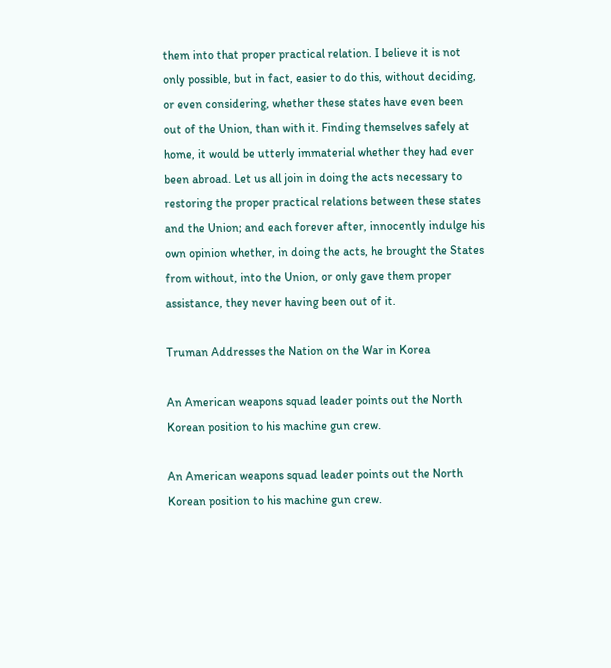them into that proper practical relation. I believe it is not only possible, but in fact, easier to do this, without deciding, or even considering, whether these states have even been out of the Union, than with it. Finding themselves safely at home, it would be utterly immaterial whether they had ever been abroad. Let us all join in doing the acts necessary to restoring the proper practical relations between these states and the Union; and each forever after, innocently indulge his own opinion whether, in doing the acts, he brought the States from without, into the Union, or only gave them proper assistance, they never having been out of it.

Truman Addresses the Nation on the War in Korea

An American weapons squad leader points out the North Korean position to his machine gun crew.

An American weapons squad leader points out the North Korean position to his machine gun crew.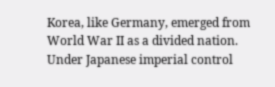Korea, like Germany, emerged from World War II as a divided nation. Under Japanese imperial control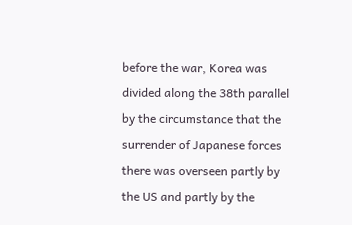before the war, Korea was divided along the 38th parallel by the circumstance that the surrender of Japanese forces there was overseen partly by the US and partly by the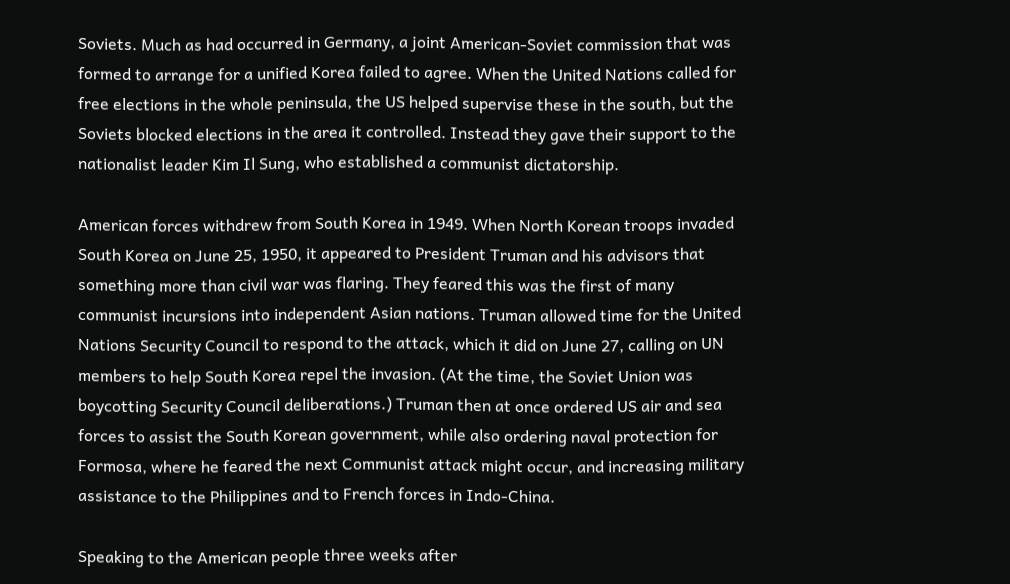Soviets. Much as had occurred in Germany, a joint American-Soviet commission that was formed to arrange for a unified Korea failed to agree. When the United Nations called for free elections in the whole peninsula, the US helped supervise these in the south, but the Soviets blocked elections in the area it controlled. Instead they gave their support to the nationalist leader Kim Il Sung, who established a communist dictatorship.

American forces withdrew from South Korea in 1949. When North Korean troops invaded South Korea on June 25, 1950, it appeared to President Truman and his advisors that something more than civil war was flaring. They feared this was the first of many communist incursions into independent Asian nations. Truman allowed time for the United Nations Security Council to respond to the attack, which it did on June 27, calling on UN members to help South Korea repel the invasion. (At the time, the Soviet Union was boycotting Security Council deliberations.) Truman then at once ordered US air and sea forces to assist the South Korean government, while also ordering naval protection for Formosa, where he feared the next Communist attack might occur, and increasing military assistance to the Philippines and to French forces in Indo-China.

Speaking to the American people three weeks after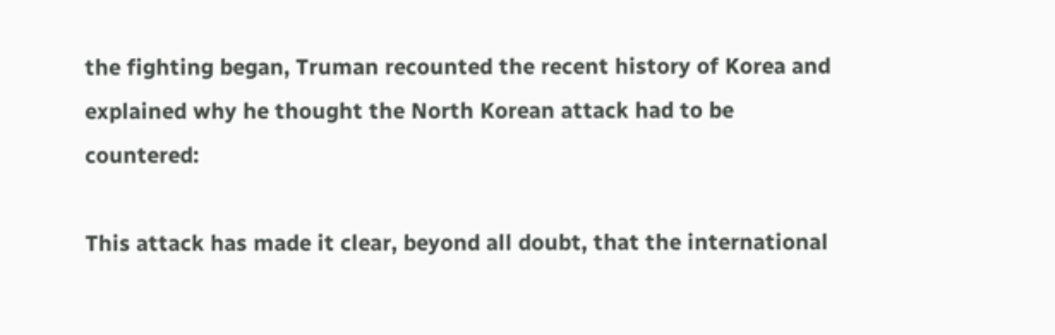the fighting began, Truman recounted the recent history of Korea and explained why he thought the North Korean attack had to be countered:

This attack has made it clear, beyond all doubt, that the international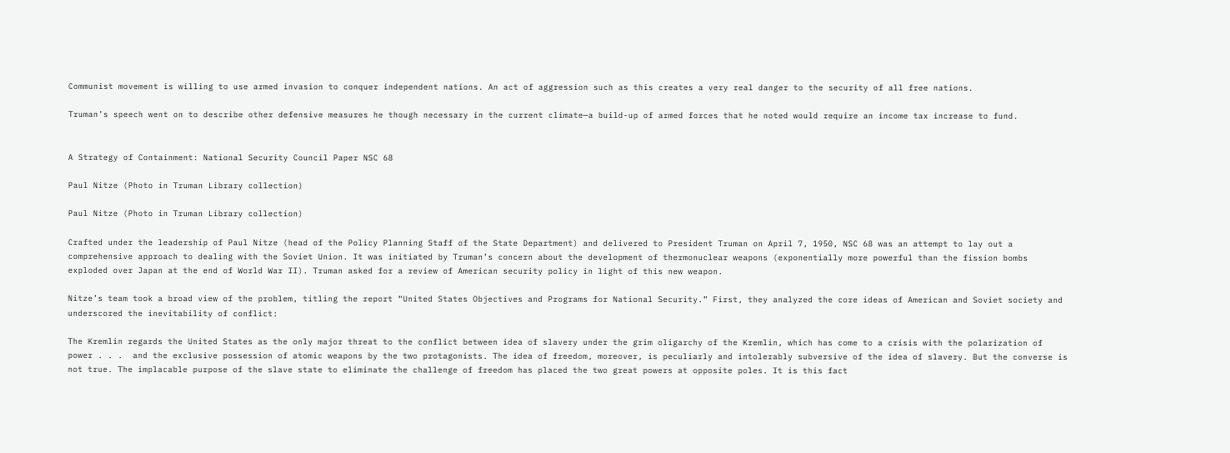Communist movement is willing to use armed invasion to conquer independent nations. An act of aggression such as this creates a very real danger to the security of all free nations.

Truman’s speech went on to describe other defensive measures he though necessary in the current climate—a build-up of armed forces that he noted would require an income tax increase to fund.


A Strategy of Containment: National Security Council Paper NSC 68

Paul Nitze (Photo in Truman Library collection)

Paul Nitze (Photo in Truman Library collection)

Crafted under the leadership of Paul Nitze (head of the Policy Planning Staff of the State Department) and delivered to President Truman on April 7, 1950, NSC 68 was an attempt to lay out a comprehensive approach to dealing with the Soviet Union. It was initiated by Truman’s concern about the development of thermonuclear weapons (exponentially more powerful than the fission bombs exploded over Japan at the end of World War II). Truman asked for a review of American security policy in light of this new weapon.

Nitze’s team took a broad view of the problem, titling the report “United States Objectives and Programs for National Security.” First, they analyzed the core ideas of American and Soviet society and underscored the inevitability of conflict:

The Kremlin regards the United States as the only major threat to the conflict between idea of slavery under the grim oligarchy of the Kremlin, which has come to a crisis with the polarization of power . . .  and the exclusive possession of atomic weapons by the two protagonists. The idea of freedom, moreover, is peculiarly and intolerably subversive of the idea of slavery. But the converse is not true. The implacable purpose of the slave state to eliminate the challenge of freedom has placed the two great powers at opposite poles. It is this fact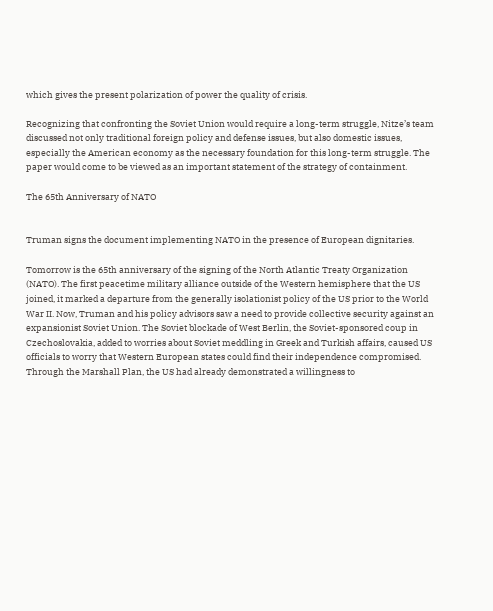which gives the present polarization of power the quality of crisis.

Recognizing that confronting the Soviet Union would require a long-term struggle, Nitze’s team discussed not only traditional foreign policy and defense issues, but also domestic issues, especially the American economy as the necessary foundation for this long-term struggle. The paper would come to be viewed as an important statement of the strategy of containment.

The 65th Anniversary of NATO


Truman signs the document implementing NATO in the presence of European dignitaries.

Tomorrow is the 65th anniversary of the signing of the North Atlantic Treaty Organization (NATO). The first peacetime military alliance outside of the Western hemisphere that the US joined, it marked a departure from the generally isolationist policy of the US prior to the World War II. Now, Truman and his policy advisors saw a need to provide collective security against an expansionist Soviet Union. The Soviet blockade of West Berlin, the Soviet-sponsored coup in Czechoslovakia, added to worries about Soviet meddling in Greek and Turkish affairs, caused US officials to worry that Western European states could find their independence compromised. Through the Marshall Plan, the US had already demonstrated a willingness to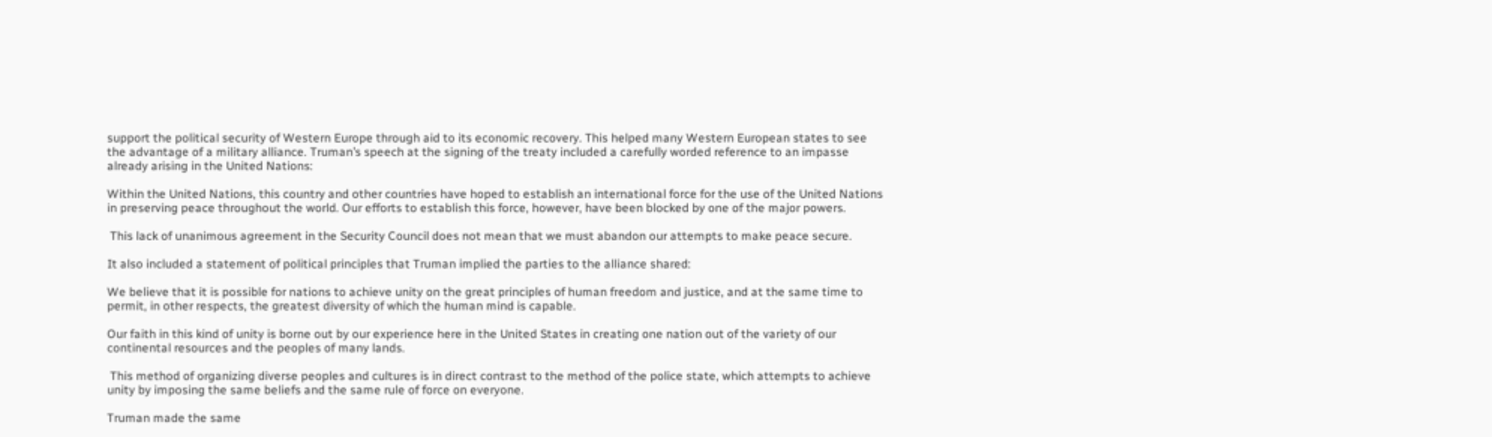support the political security of Western Europe through aid to its economic recovery. This helped many Western European states to see the advantage of a military alliance. Truman’s speech at the signing of the treaty included a carefully worded reference to an impasse already arising in the United Nations:

Within the United Nations, this country and other countries have hoped to establish an international force for the use of the United Nations in preserving peace throughout the world. Our efforts to establish this force, however, have been blocked by one of the major powers.

 This lack of unanimous agreement in the Security Council does not mean that we must abandon our attempts to make peace secure.

It also included a statement of political principles that Truman implied the parties to the alliance shared:

We believe that it is possible for nations to achieve unity on the great principles of human freedom and justice, and at the same time to permit, in other respects, the greatest diversity of which the human mind is capable.

Our faith in this kind of unity is borne out by our experience here in the United States in creating one nation out of the variety of our continental resources and the peoples of many lands.

 This method of organizing diverse peoples and cultures is in direct contrast to the method of the police state, which attempts to achieve unity by imposing the same beliefs and the same rule of force on everyone.

Truman made the same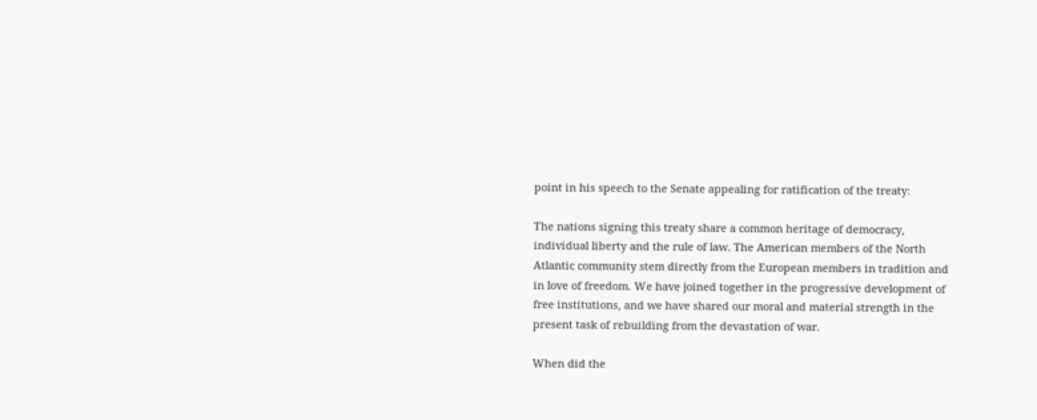point in his speech to the Senate appealing for ratification of the treaty:

The nations signing this treaty share a common heritage of democracy, individual liberty and the rule of law. The American members of the North Atlantic community stem directly from the European members in tradition and in love of freedom. We have joined together in the progressive development of free institutions, and we have shared our moral and material strength in the present task of rebuilding from the devastation of war.

When did the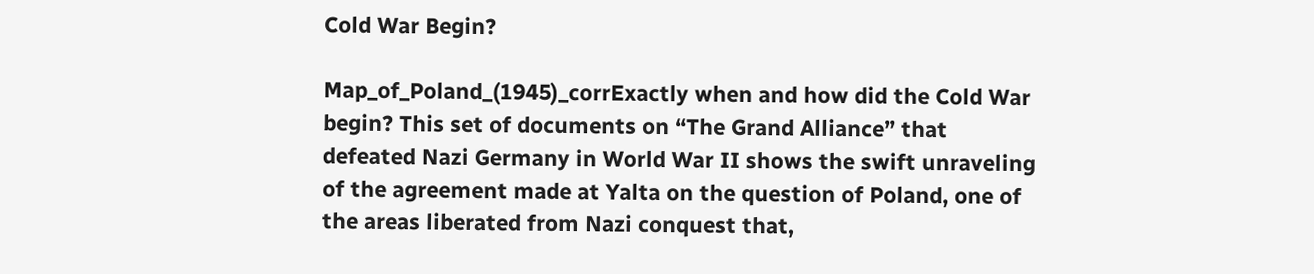Cold War Begin?

Map_of_Poland_(1945)_corrExactly when and how did the Cold War begin? This set of documents on “The Grand Alliance” that defeated Nazi Germany in World War II shows the swift unraveling of the agreement made at Yalta on the question of Poland, one of the areas liberated from Nazi conquest that,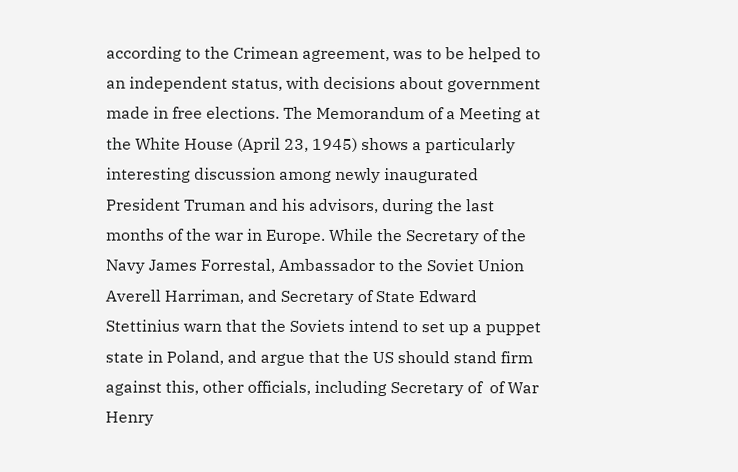according to the Crimean agreement, was to be helped to an independent status, with decisions about government made in free elections. The Memorandum of a Meeting at the White House (April 23, 1945) shows a particularly interesting discussion among newly inaugurated President Truman and his advisors, during the last months of the war in Europe. While the Secretary of the Navy James Forrestal, Ambassador to the Soviet Union Averell Harriman, and Secretary of State Edward Stettinius warn that the Soviets intend to set up a puppet state in Poland, and argue that the US should stand firm against this, other officials, including Secretary of  of War Henry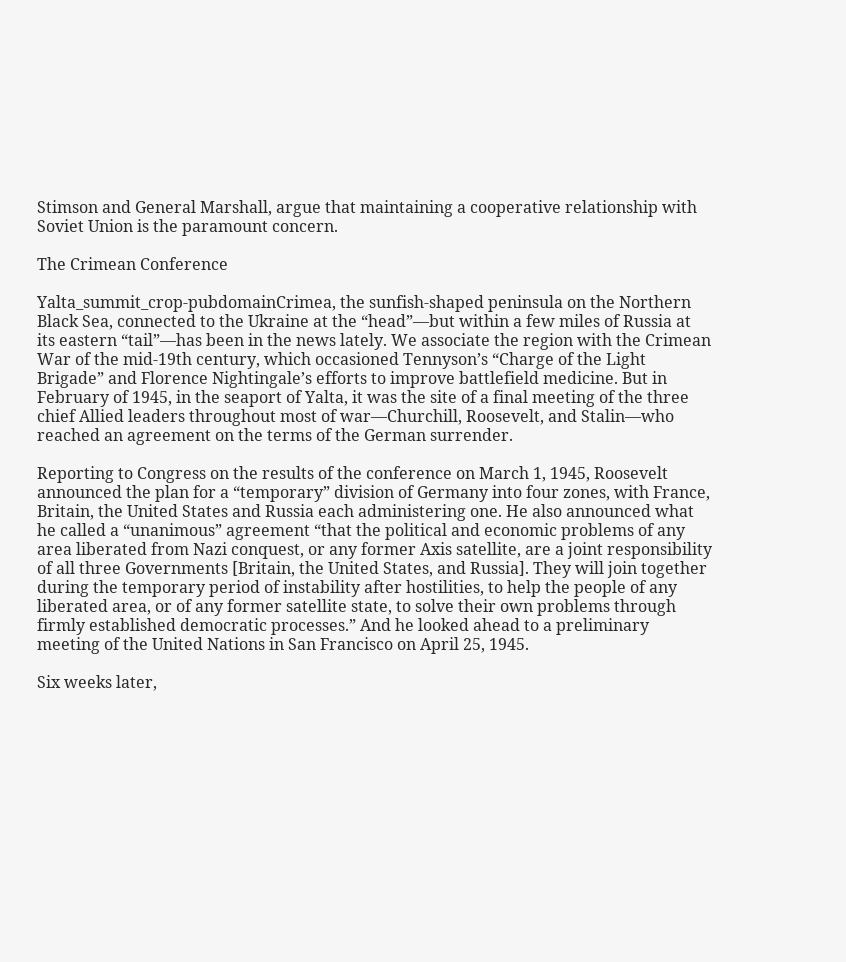Stimson and General Marshall, argue that maintaining a cooperative relationship with Soviet Union is the paramount concern.

The Crimean Conference

Yalta_summit_crop-pubdomainCrimea, the sunfish-shaped peninsula on the Northern Black Sea, connected to the Ukraine at the “head”—but within a few miles of Russia at its eastern “tail”—has been in the news lately. We associate the region with the Crimean War of the mid-19th century, which occasioned Tennyson’s “Charge of the Light Brigade” and Florence Nightingale’s efforts to improve battlefield medicine. But in February of 1945, in the seaport of Yalta, it was the site of a final meeting of the three chief Allied leaders throughout most of war—Churchill, Roosevelt, and Stalin—who reached an agreement on the terms of the German surrender.

Reporting to Congress on the results of the conference on March 1, 1945, Roosevelt announced the plan for a “temporary” division of Germany into four zones, with France, Britain, the United States and Russia each administering one. He also announced what he called a “unanimous” agreement “that the political and economic problems of any area liberated from Nazi conquest, or any former Axis satellite, are a joint responsibility of all three Governments [Britain, the United States, and Russia]. They will join together during the temporary period of instability after hostilities, to help the people of any liberated area, or of any former satellite state, to solve their own problems through firmly established democratic processes.” And he looked ahead to a preliminary meeting of the United Nations in San Francisco on April 25, 1945.

Six weeks later,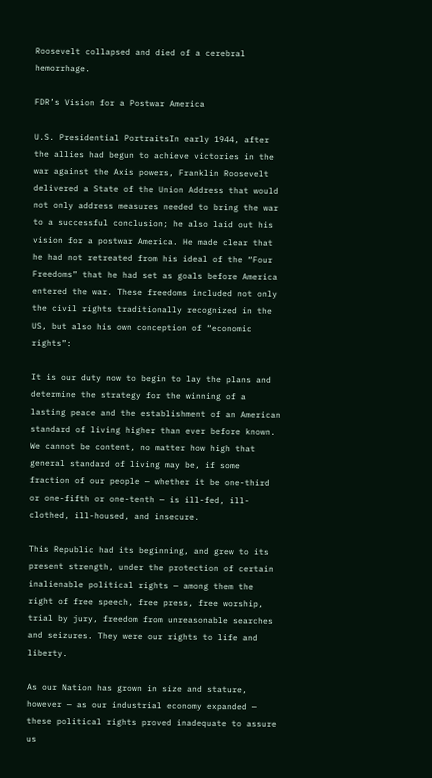Roosevelt collapsed and died of a cerebral hemorrhage.

FDR’s Vision for a Postwar America

U.S. Presidential PortraitsIn early 1944, after the allies had begun to achieve victories in the war against the Axis powers, Franklin Roosevelt delivered a State of the Union Address that would not only address measures needed to bring the war to a successful conclusion; he also laid out his vision for a postwar America. He made clear that he had not retreated from his ideal of the “Four Freedoms” that he had set as goals before America entered the war. These freedoms included not only the civil rights traditionally recognized in the US, but also his own conception of “economic rights”:

It is our duty now to begin to lay the plans and determine the strategy for the winning of a lasting peace and the establishment of an American standard of living higher than ever before known. We cannot be content, no matter how high that general standard of living may be, if some fraction of our people — whether it be one-third or one-fifth or one-tenth — is ill-fed, ill-clothed, ill-housed, and insecure.

This Republic had its beginning, and grew to its present strength, under the protection of certain inalienable political rights — among them the right of free speech, free press, free worship, trial by jury, freedom from unreasonable searches and seizures. They were our rights to life and liberty.

As our Nation has grown in size and stature, however — as our industrial economy expanded — these political rights proved inadequate to assure us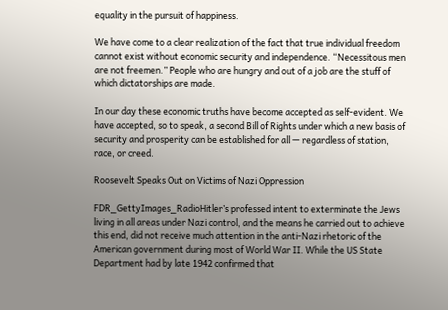equality in the pursuit of happiness.

We have come to a clear realization of the fact that true individual freedom cannot exist without economic security and independence. “Necessitous men are not freemen.” People who are hungry and out of a job are the stuff of which dictatorships are made.

In our day these economic truths have become accepted as self-evident. We have accepted, so to speak, a second Bill of Rights under which a new basis of security and prosperity can be established for all — regardless of station, race, or creed.

Roosevelt Speaks Out on Victims of Nazi Oppression

FDR_GettyImages_RadioHitler’s professed intent to exterminate the Jews living in all areas under Nazi control, and the means he carried out to achieve this end, did not receive much attention in the anti-Nazi rhetoric of the American government during most of World War II. While the US State Department had by late 1942 confirmed that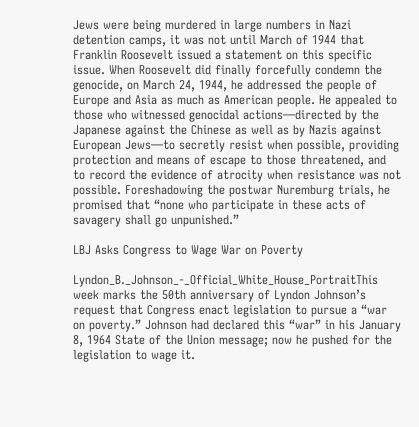Jews were being murdered in large numbers in Nazi detention camps, it was not until March of 1944 that Franklin Roosevelt issued a statement on this specific issue. When Roosevelt did finally forcefully condemn the genocide, on March 24, 1944, he addressed the people of Europe and Asia as much as American people. He appealed to those who witnessed genocidal actions—directed by the Japanese against the Chinese as well as by Nazis against European Jews—to secretly resist when possible, providing protection and means of escape to those threatened, and to record the evidence of atrocity when resistance was not possible. Foreshadowing the postwar Nuremburg trials, he promised that “none who participate in these acts of savagery shall go unpunished.”

LBJ Asks Congress to Wage War on Poverty

Lyndon_B._Johnson_-_Official_White_House_PortraitThis week marks the 50th anniversary of Lyndon Johnson’s request that Congress enact legislation to pursue a “war on poverty.” Johnson had declared this “war” in his January 8, 1964 State of the Union message; now he pushed for the legislation to wage it.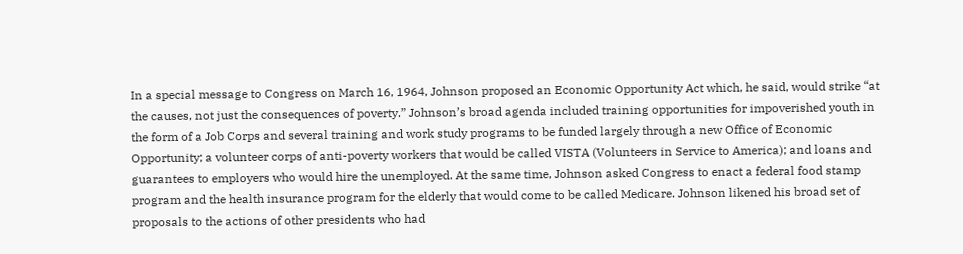In a special message to Congress on March 16, 1964, Johnson proposed an Economic Opportunity Act which, he said, would strike “at the causes, not just the consequences of poverty.” Johnson’s broad agenda included training opportunities for impoverished youth in the form of a Job Corps and several training and work study programs to be funded largely through a new Office of Economic Opportunity; a volunteer corps of anti-poverty workers that would be called VISTA (Volunteers in Service to America); and loans and guarantees to employers who would hire the unemployed. At the same time, Johnson asked Congress to enact a federal food stamp program and the health insurance program for the elderly that would come to be called Medicare. Johnson likened his broad set of proposals to the actions of other presidents who had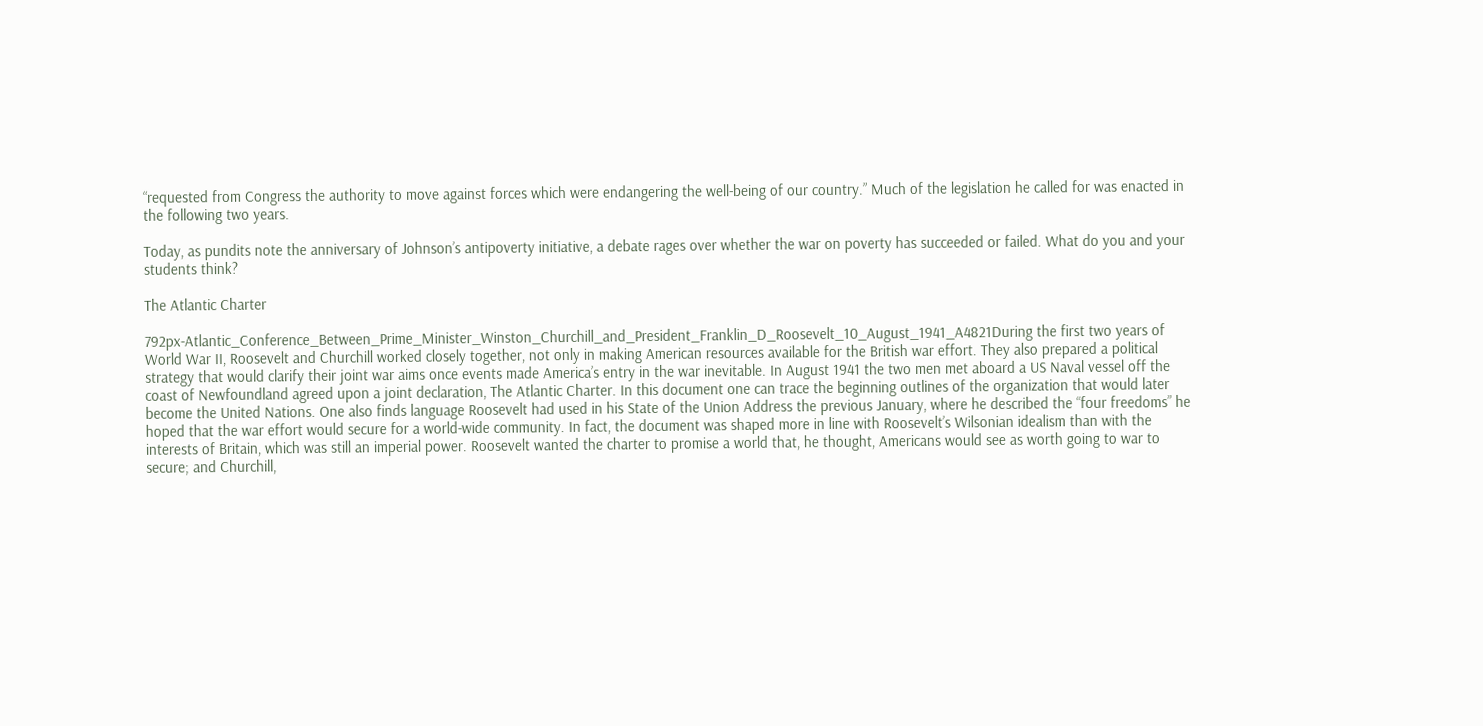“requested from Congress the authority to move against forces which were endangering the well-being of our country.” Much of the legislation he called for was enacted in the following two years.

Today, as pundits note the anniversary of Johnson’s antipoverty initiative, a debate rages over whether the war on poverty has succeeded or failed. What do you and your students think?

The Atlantic Charter

792px-Atlantic_Conference_Between_Prime_Minister_Winston_Churchill_and_President_Franklin_D_Roosevelt_10_August_1941_A4821During the first two years of World War II, Roosevelt and Churchill worked closely together, not only in making American resources available for the British war effort. They also prepared a political strategy that would clarify their joint war aims once events made America’s entry in the war inevitable. In August 1941 the two men met aboard a US Naval vessel off the coast of Newfoundland agreed upon a joint declaration, The Atlantic Charter. In this document one can trace the beginning outlines of the organization that would later become the United Nations. One also finds language Roosevelt had used in his State of the Union Address the previous January, where he described the “four freedoms” he hoped that the war effort would secure for a world-wide community. In fact, the document was shaped more in line with Roosevelt’s Wilsonian idealism than with the interests of Britain, which was still an imperial power. Roosevelt wanted the charter to promise a world that, he thought, Americans would see as worth going to war to secure; and Churchill,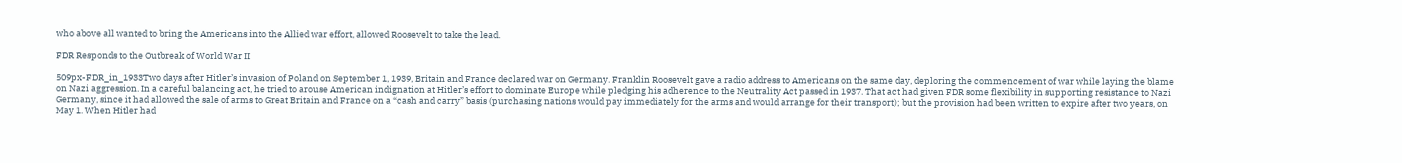who above all wanted to bring the Americans into the Allied war effort, allowed Roosevelt to take the lead.

FDR Responds to the Outbreak of World War II

509px-FDR_in_1933Two days after Hitler’s invasion of Poland on September 1, 1939, Britain and France declared war on Germany. Franklin Roosevelt gave a radio address to Americans on the same day, deploring the commencement of war while laying the blame on Nazi aggression. In a careful balancing act, he tried to arouse American indignation at Hitler’s effort to dominate Europe while pledging his adherence to the Neutrality Act passed in 1937. That act had given FDR some flexibility in supporting resistance to Nazi Germany, since it had allowed the sale of arms to Great Britain and France on a “cash and carry” basis (purchasing nations would pay immediately for the arms and would arrange for their transport); but the provision had been written to expire after two years, on May 1. When Hitler had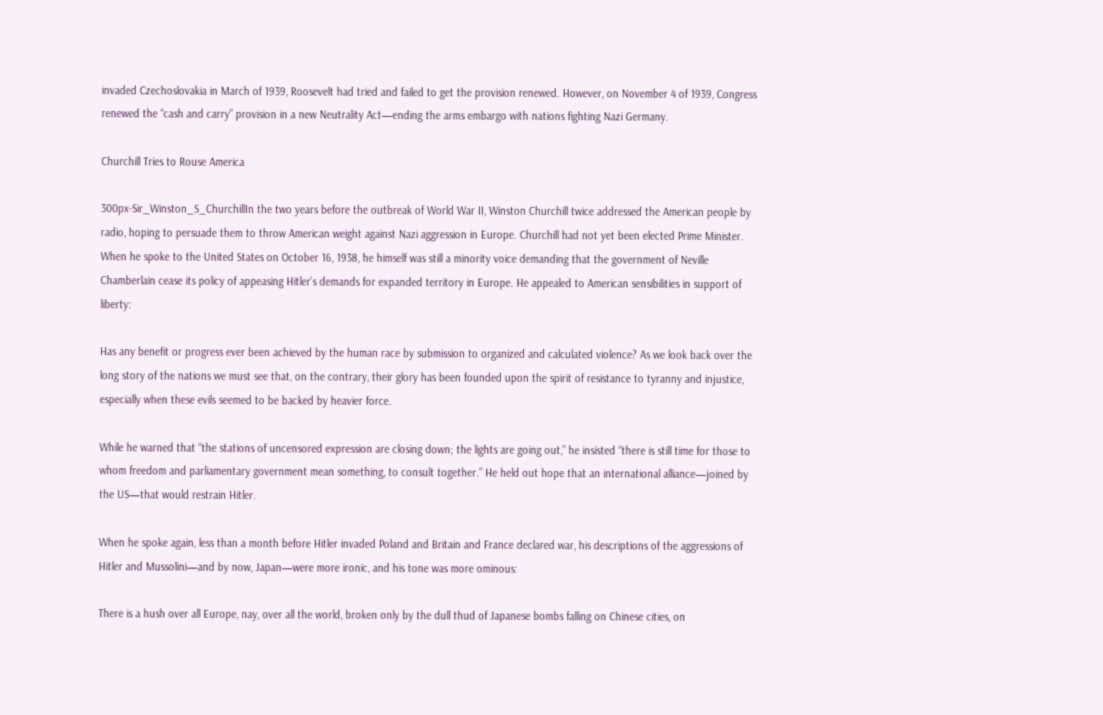invaded Czechoslovakia in March of 1939, Roosevelt had tried and failed to get the provision renewed. However, on November 4 of 1939, Congress renewed the “cash and carry” provision in a new Neutrality Act—ending the arms embargo with nations fighting Nazi Germany.

Churchill Tries to Rouse America

300px-Sir_Winston_S_ChurchillIn the two years before the outbreak of World War II, Winston Churchill twice addressed the American people by radio, hoping to persuade them to throw American weight against Nazi aggression in Europe. Churchill had not yet been elected Prime Minister. When he spoke to the United States on October 16, 1938, he himself was still a minority voice demanding that the government of Neville Chamberlain cease its policy of appeasing Hitler’s demands for expanded territory in Europe. He appealed to American sensibilities in support of liberty:

Has any benefit or progress ever been achieved by the human race by submission to organized and calculated violence? As we look back over the long story of the nations we must see that, on the contrary, their glory has been founded upon the spirit of resistance to tyranny and injustice, especially when these evils seemed to be backed by heavier force.

While he warned that “the stations of uncensored expression are closing down; the lights are going out,” he insisted “there is still time for those to whom freedom and parliamentary government mean something, to consult together.” He held out hope that an international alliance—joined by the US—that would restrain Hitler.

When he spoke again, less than a month before Hitler invaded Poland and Britain and France declared war, his descriptions of the aggressions of Hitler and Mussolini—and by now, Japan—were more ironic, and his tone was more ominous:

There is a hush over all Europe, nay, over all the world, broken only by the dull thud of Japanese bombs falling on Chinese cities, on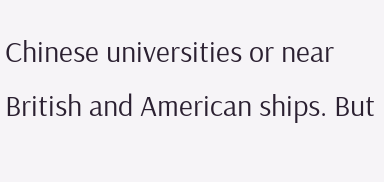Chinese universities or near British and American ships. But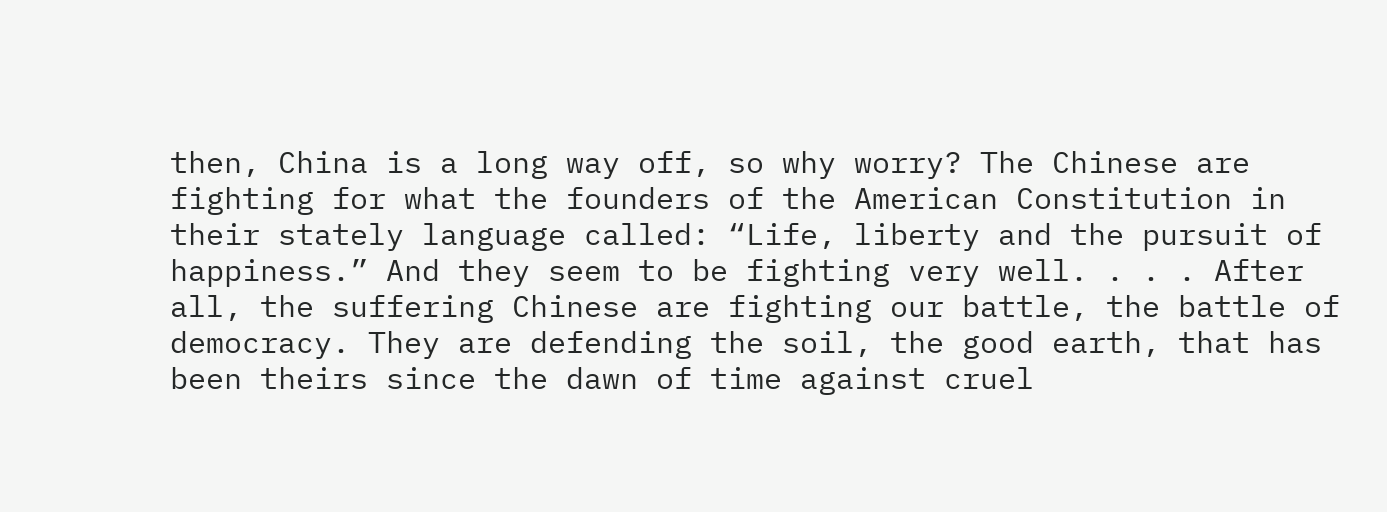then, China is a long way off, so why worry? The Chinese are fighting for what the founders of the American Constitution in their stately language called: “Life, liberty and the pursuit of happiness.” And they seem to be fighting very well. . . . After all, the suffering Chinese are fighting our battle, the battle of democracy. They are defending the soil, the good earth, that has been theirs since the dawn of time against cruel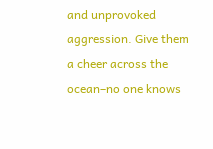and unprovoked aggression. Give them a cheer across the ocean–no one knows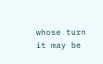whose turn it may be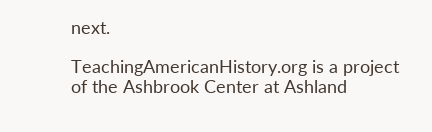next.

TeachingAmericanHistory.org is a project of the Ashbrook Center at Ashland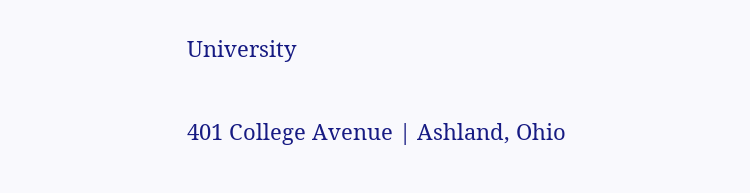University

401 College Avenue | Ashland, Ohio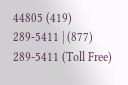44805 (419) 289-5411 | (877) 289-5411 (Toll Free)